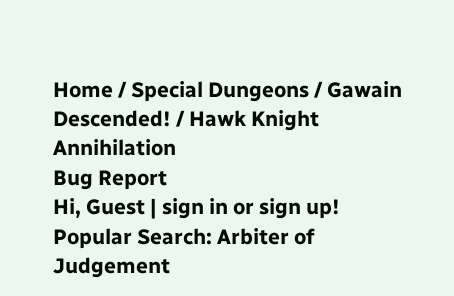Home / Special Dungeons / Gawain Descended! / Hawk Knight Annihilation
Bug Report
Hi, Guest | sign in or sign up!
Popular Search: Arbiter of Judgement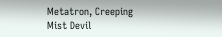Metatron, Creeping Mist Devil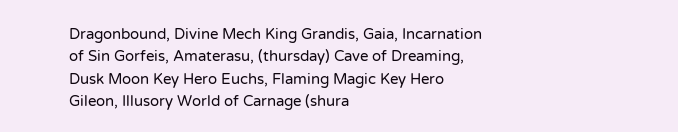Dragonbound, Divine Mech King Grandis, Gaia, Incarnation of Sin Gorfeis, Amaterasu, (thursday) Cave of Dreaming, Dusk Moon Key Hero Euchs, Flaming Magic Key Hero Gileon, Illusory World of Carnage (shura